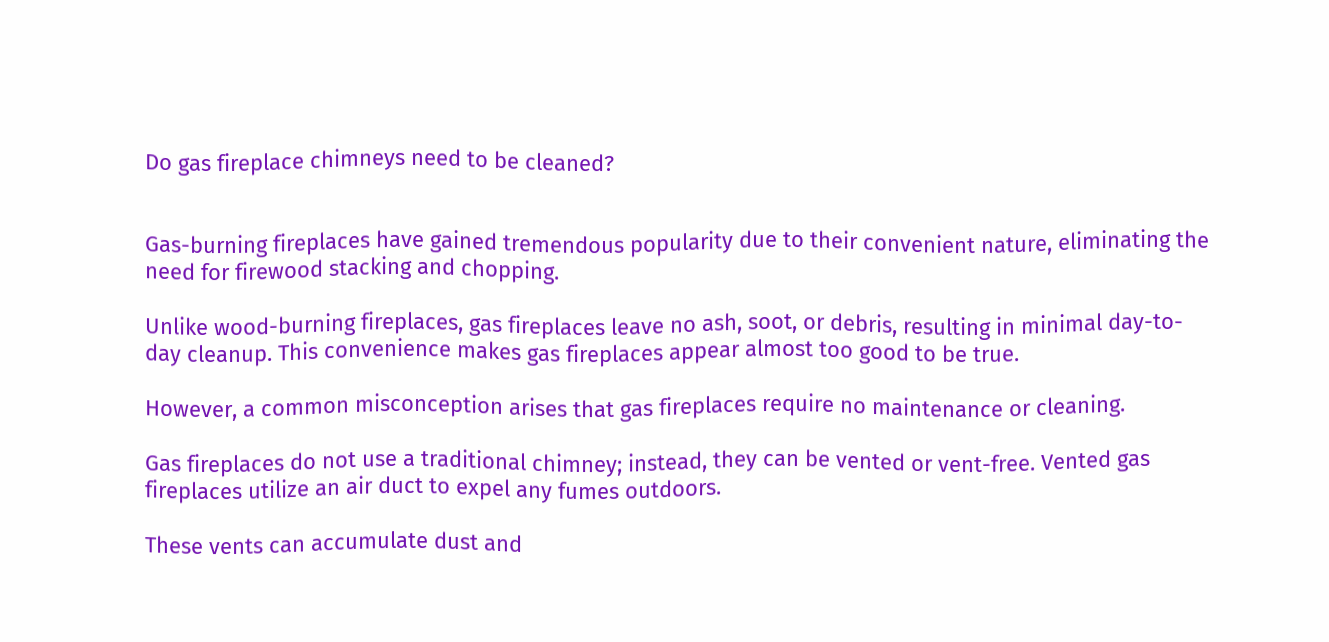Do gas fireplace chimneys need to be cleaned?


Gas-burning fireplaces have gained tremendous popularity due to their convenient nature, eliminating the need for firewood stacking and chopping.

Unlike wood-burning fireplaces, gas fireplaces leave no ash, soot, or debris, resulting in minimal day-to-day cleanup. This convenience makes gas fireplaces appear almost too good to be true.

However, a common misconception arises that gas fireplaces require no maintenance or cleaning.

Gas fireplaces do not use a traditional chimney; instead, they can be vented or vent-free. Vented gas fireplaces utilize an air duct to expel any fumes outdoors.

These vents can accumulate dust and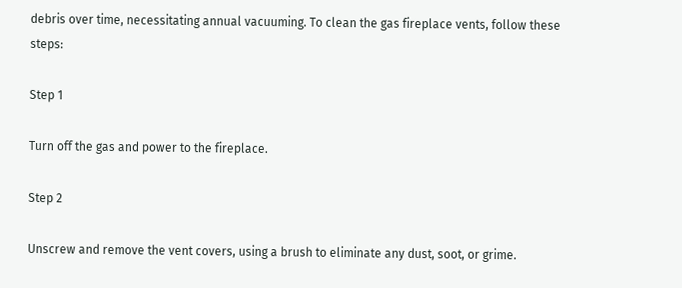debris over time, necessitating annual vacuuming. To clean the gas fireplace vents, follow these steps:

Step 1

Turn off the gas and power to the fireplace.

Step 2

Unscrew and remove the vent covers, using a brush to eliminate any dust, soot, or grime.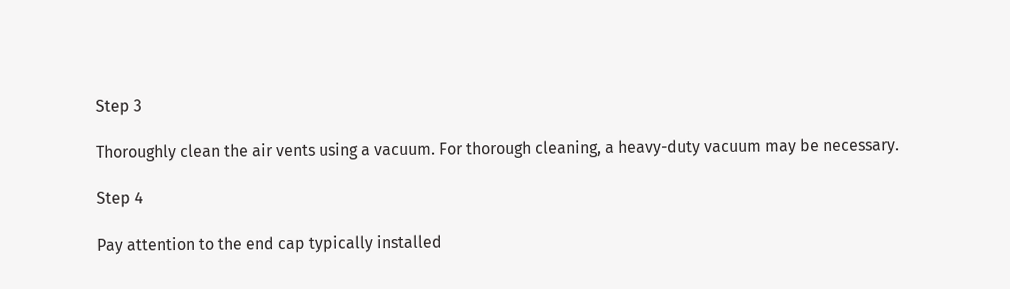Step 3

Thoroughly clean the air vents using a vacuum. For thorough cleaning, a heavy-duty vacuum may be necessary.

Step 4

Pay attention to the end cap typically installed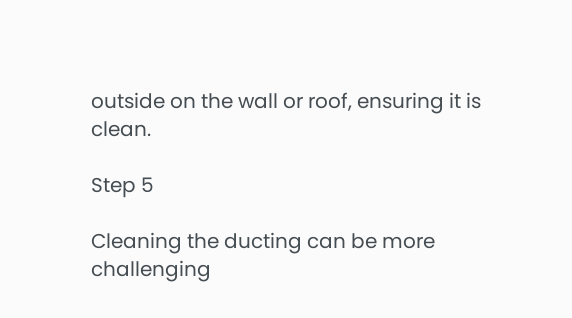outside on the wall or roof, ensuring it is clean.

Step 5

Cleaning the ducting can be more challenging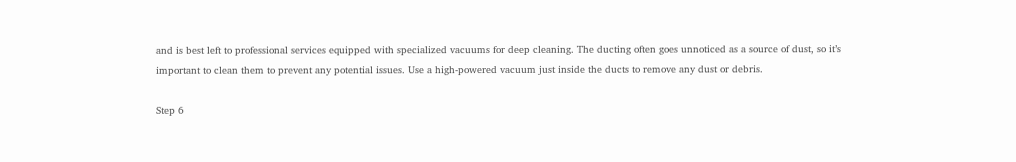and is best left to professional services equipped with specialized vacuums for deep cleaning. The ducting often goes unnoticed as a source of dust, so it’s important to clean them to prevent any potential issues. Use a high-powered vacuum just inside the ducts to remove any dust or debris.

Step 6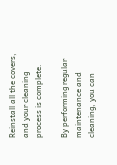Reinstall all the covers, and your cleaning process is complete.

By performing regular maintenance and cleaning, you can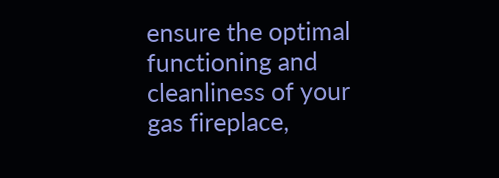ensure the optimal functioning and cleanliness of your gas fireplace,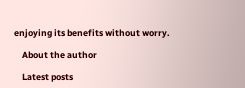enjoying its benefits without worry.

    About the author

    Latest posts